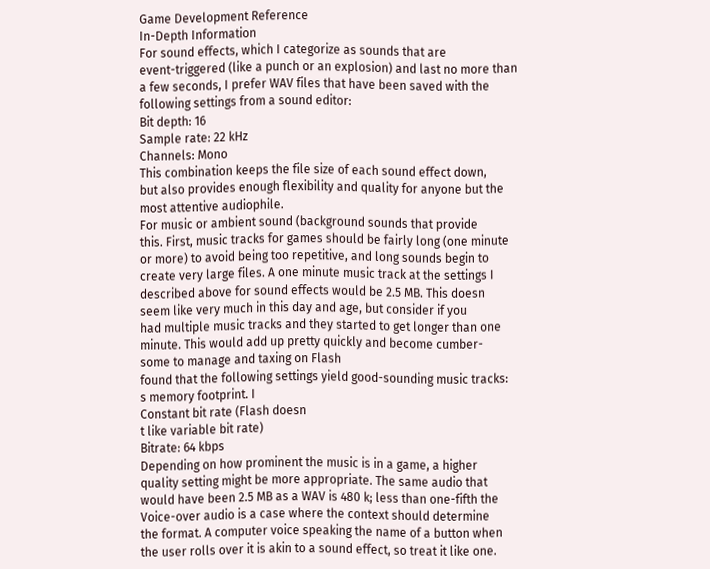Game Development Reference
In-Depth Information
For sound effects, which I categorize as sounds that are
event-triggered (like a punch or an explosion) and last no more than
a few seconds, I prefer WAV files that have been saved with the
following settings from a sound editor:
Bit depth: 16
Sample rate: 22 kHz
Channels: Mono
This combination keeps the file size of each sound effect down,
but also provides enough flexibility and quality for anyone but the
most attentive audiophile.
For music or ambient sound (background sounds that provide
this. First, music tracks for games should be fairly long (one minute
or more) to avoid being too repetitive, and long sounds begin to
create very large files. A one minute music track at the settings I
described above for sound effects would be 2.5 MB. This doesn
seem like very much in this day and age, but consider if you
had multiple music tracks and they started to get longer than one
minute. This would add up pretty quickly and become cumber-
some to manage and taxing on Flash
found that the following settings yield good-sounding music tracks:
s memory footprint. I
Constant bit rate (Flash doesn
t like variable bit rate)
Bitrate: 64 kbps
Depending on how prominent the music is in a game, a higher
quality setting might be more appropriate. The same audio that
would have been 2.5 MB as a WAV is 480 k; less than one-fifth the
Voice-over audio is a case where the context should determine
the format. A computer voice speaking the name of a button when
the user rolls over it is akin to a sound effect, so treat it like one.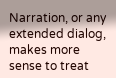Narration, or any extended dialog, makes more sense to treat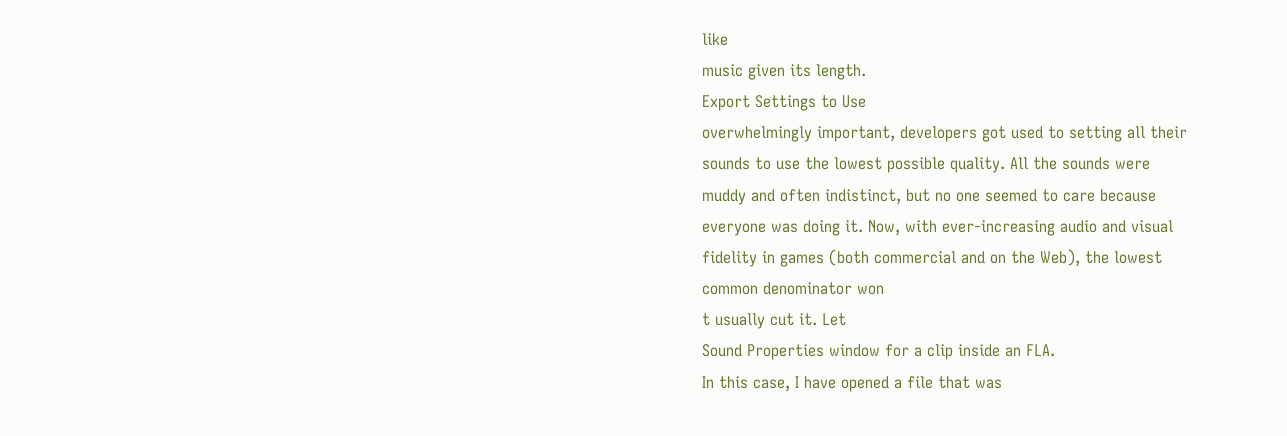like
music given its length.
Export Settings to Use
overwhelmingly important, developers got used to setting all their
sounds to use the lowest possible quality. All the sounds were
muddy and often indistinct, but no one seemed to care because
everyone was doing it. Now, with ever-increasing audio and visual
fidelity in games (both commercial and on the Web), the lowest
common denominator won
t usually cut it. Let
Sound Properties window for a clip inside an FLA.
In this case, I have opened a file that was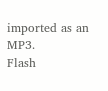imported as an MP3.
Flash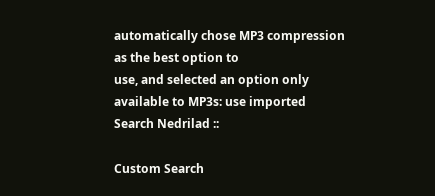automatically chose MP3 compression as the best option to
use, and selected an option only available to MP3s: use imported
Search Nedrilad ::

Custom Search